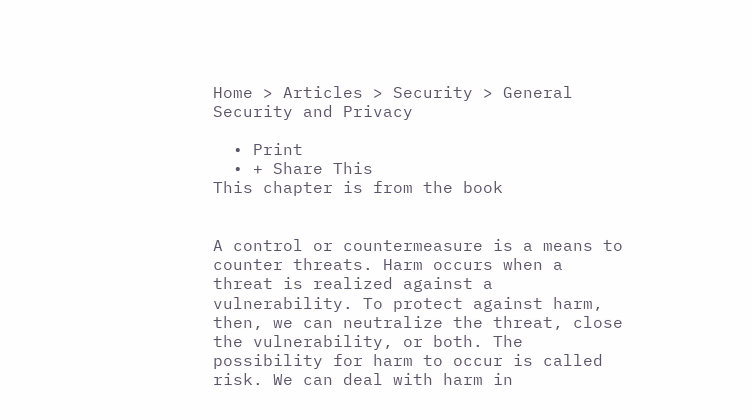Home > Articles > Security > General Security and Privacy

  • Print
  • + Share This
This chapter is from the book


A control or countermeasure is a means to counter threats. Harm occurs when a threat is realized against a vulnerability. To protect against harm, then, we can neutralize the threat, close the vulnerability, or both. The possibility for harm to occur is called risk. We can deal with harm in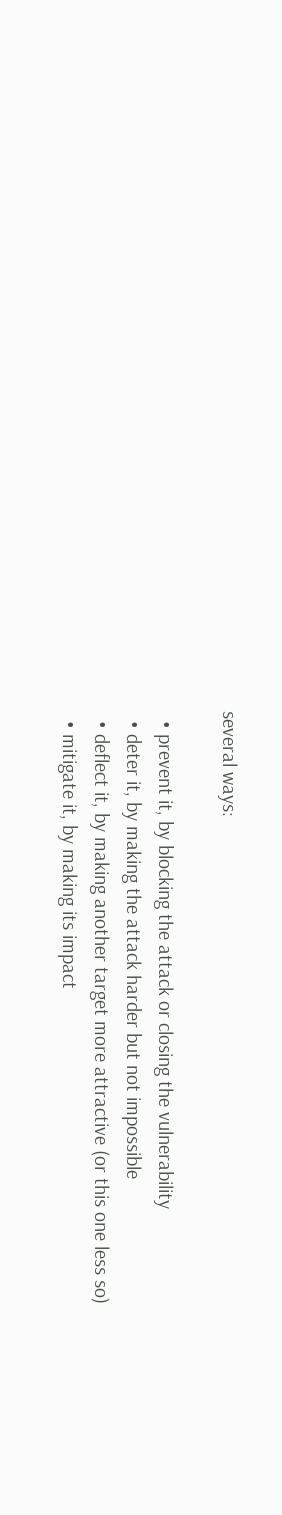several ways:

  • prevent it, by blocking the attack or closing the vulnerability
  • deter it, by making the attack harder but not impossible
  • deflect it, by making another target more attractive (or this one less so)
  • mitigate it, by making its impact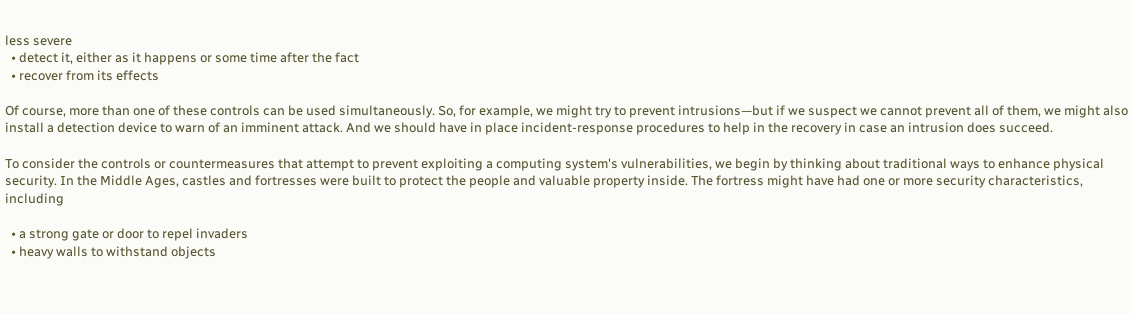less severe
  • detect it, either as it happens or some time after the fact
  • recover from its effects

Of course, more than one of these controls can be used simultaneously. So, for example, we might try to prevent intrusions—but if we suspect we cannot prevent all of them, we might also install a detection device to warn of an imminent attack. And we should have in place incident-response procedures to help in the recovery in case an intrusion does succeed.

To consider the controls or countermeasures that attempt to prevent exploiting a computing system's vulnerabilities, we begin by thinking about traditional ways to enhance physical security. In the Middle Ages, castles and fortresses were built to protect the people and valuable property inside. The fortress might have had one or more security characteristics, including

  • a strong gate or door to repel invaders
  • heavy walls to withstand objects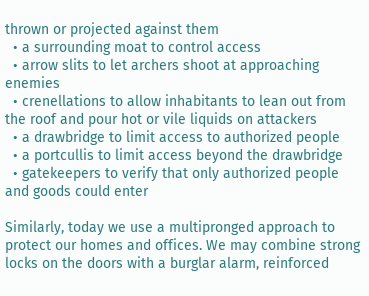thrown or projected against them
  • a surrounding moat to control access
  • arrow slits to let archers shoot at approaching enemies
  • crenellations to allow inhabitants to lean out from the roof and pour hot or vile liquids on attackers
  • a drawbridge to limit access to authorized people
  • a portcullis to limit access beyond the drawbridge
  • gatekeepers to verify that only authorized people and goods could enter

Similarly, today we use a multipronged approach to protect our homes and offices. We may combine strong locks on the doors with a burglar alarm, reinforced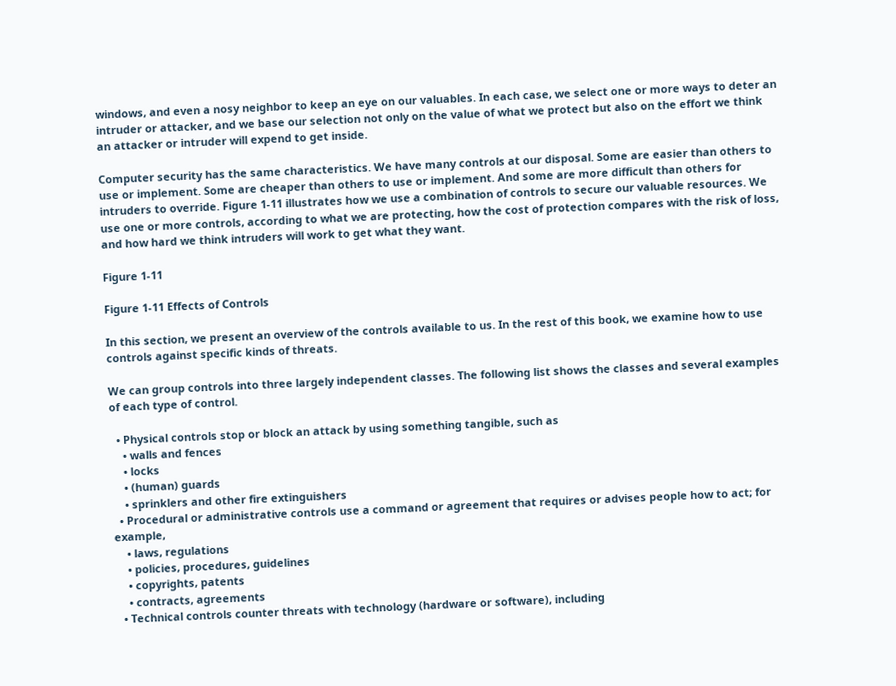windows, and even a nosy neighbor to keep an eye on our valuables. In each case, we select one or more ways to deter an intruder or attacker, and we base our selection not only on the value of what we protect but also on the effort we think an attacker or intruder will expend to get inside.

Computer security has the same characteristics. We have many controls at our disposal. Some are easier than others to use or implement. Some are cheaper than others to use or implement. And some are more difficult than others for intruders to override. Figure 1-11 illustrates how we use a combination of controls to secure our valuable resources. We use one or more controls, according to what we are protecting, how the cost of protection compares with the risk of loss, and how hard we think intruders will work to get what they want.

Figure 1-11

Figure 1-11 Effects of Controls

In this section, we present an overview of the controls available to us. In the rest of this book, we examine how to use controls against specific kinds of threats.

We can group controls into three largely independent classes. The following list shows the classes and several examples of each type of control.

  • Physical controls stop or block an attack by using something tangible, such as
    • walls and fences
    • locks
    • (human) guards
    • sprinklers and other fire extinguishers
  • Procedural or administrative controls use a command or agreement that requires or advises people how to act; for example,
    • laws, regulations
    • policies, procedures, guidelines
    • copyrights, patents
    • contracts, agreements
  • Technical controls counter threats with technology (hardware or software), including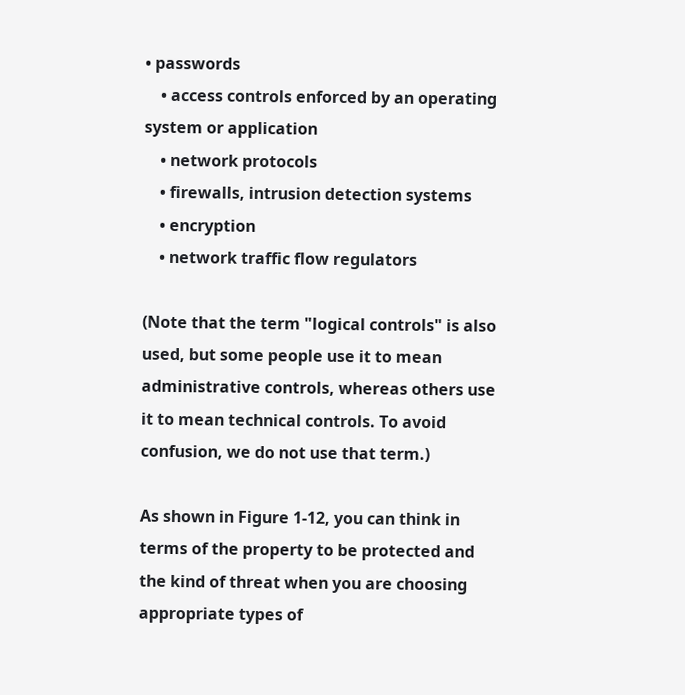• passwords
    • access controls enforced by an operating system or application
    • network protocols
    • firewalls, intrusion detection systems
    • encryption
    • network traffic flow regulators

(Note that the term "logical controls" is also used, but some people use it to mean administrative controls, whereas others use it to mean technical controls. To avoid confusion, we do not use that term.)

As shown in Figure 1-12, you can think in terms of the property to be protected and the kind of threat when you are choosing appropriate types of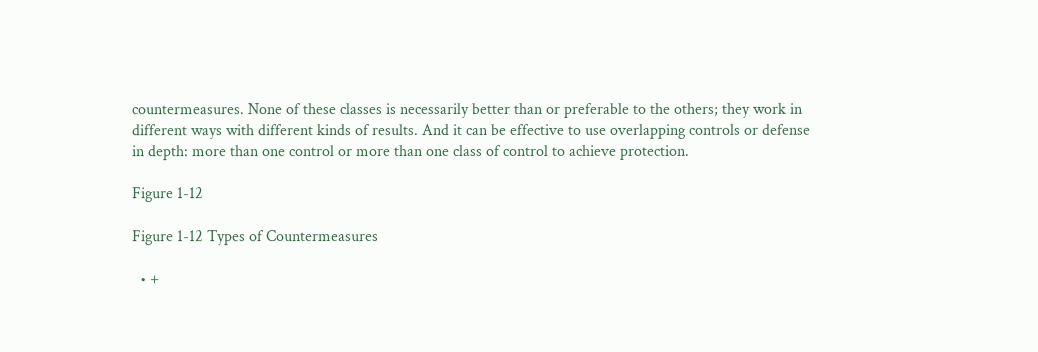countermeasures. None of these classes is necessarily better than or preferable to the others; they work in different ways with different kinds of results. And it can be effective to use overlapping controls or defense in depth: more than one control or more than one class of control to achieve protection.

Figure 1-12

Figure 1-12 Types of Countermeasures

  • +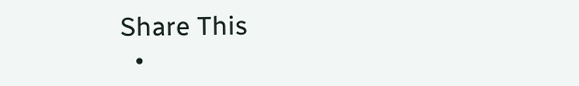Share This
  •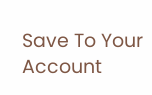Save To Your Account